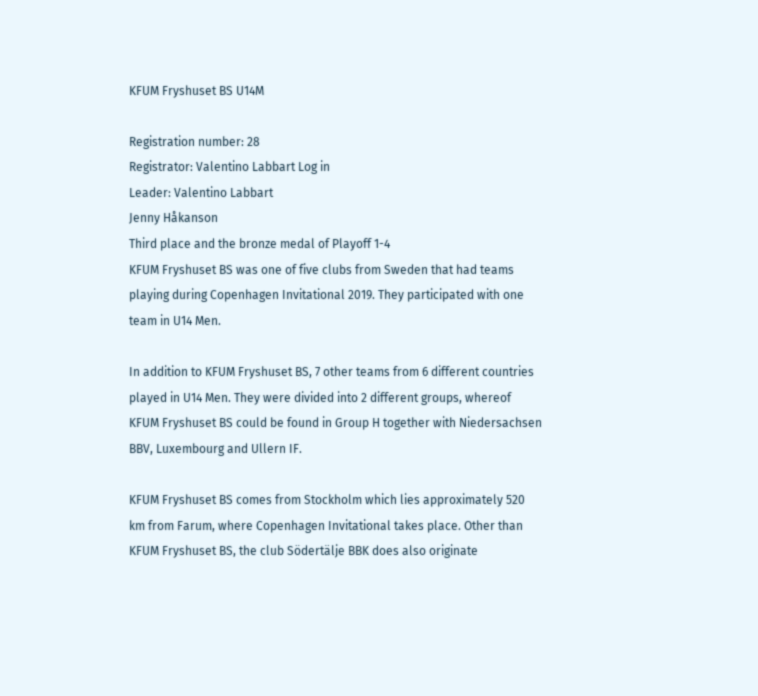KFUM Fryshuset BS U14M

Registration number: 28
Registrator: Valentino Labbart Log in
Leader: Valentino Labbart
Jenny Håkanson
Third place and the bronze medal of Playoff 1-4
KFUM Fryshuset BS was one of five clubs from Sweden that had teams playing during Copenhagen Invitational 2019. They participated with one team in U14 Men.

In addition to KFUM Fryshuset BS, 7 other teams from 6 different countries played in U14 Men. They were divided into 2 different groups, whereof KFUM Fryshuset BS could be found in Group H together with Niedersachsen BBV, Luxembourg and Ullern IF.

KFUM Fryshuset BS comes from Stockholm which lies approximately 520 km from Farum, where Copenhagen Invitational takes place. Other than KFUM Fryshuset BS, the club Södertälje BBK does also originate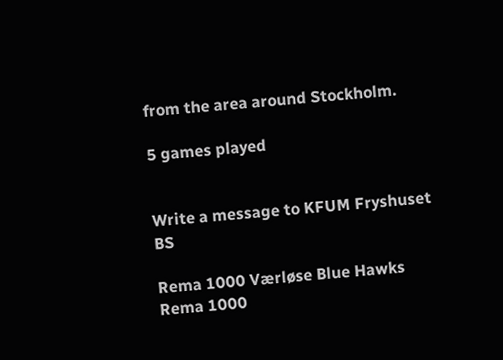from the area around Stockholm.

5 games played


Write a message to KFUM Fryshuset BS

Rema 1000 Værløse Blue Hawks Rema 1000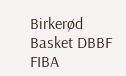Birkerød Basket DBBF FIBA